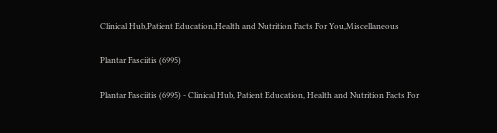Clinical Hub,Patient Education,Health and Nutrition Facts For You,Miscellaneous

Plantar Fasciitis (6995)

Plantar Fasciitis (6995) - Clinical Hub, Patient Education, Health and Nutrition Facts For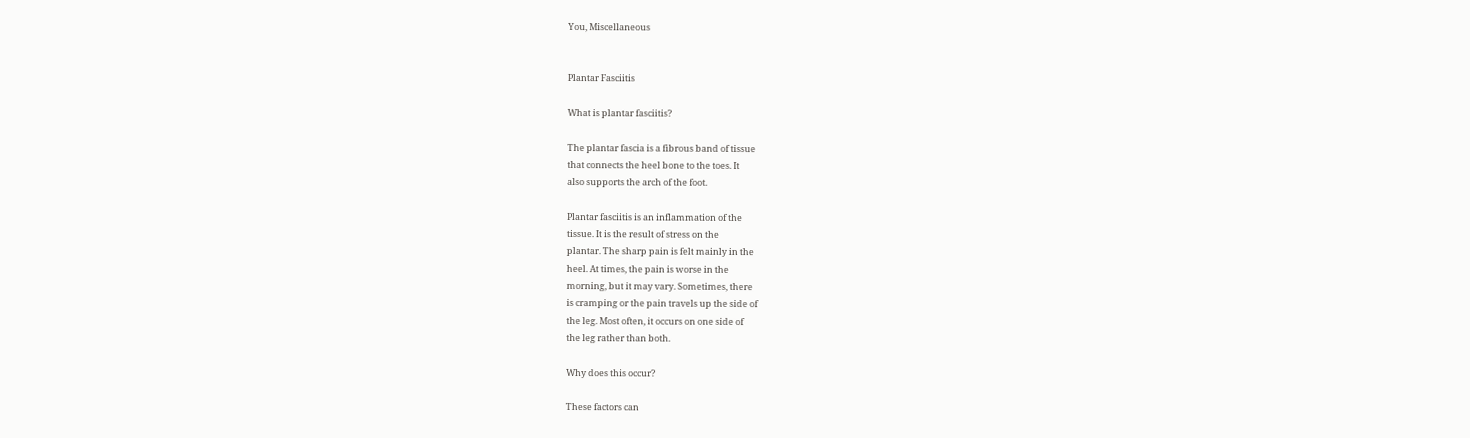You, Miscellaneous


Plantar Fasciitis

What is plantar fasciitis?

The plantar fascia is a fibrous band of tissue
that connects the heel bone to the toes. It
also supports the arch of the foot.

Plantar fasciitis is an inflammation of the
tissue. It is the result of stress on the
plantar. The sharp pain is felt mainly in the
heel. At times, the pain is worse in the
morning, but it may vary. Sometimes, there
is cramping or the pain travels up the side of
the leg. Most often, it occurs on one side of
the leg rather than both.

Why does this occur?

These factors can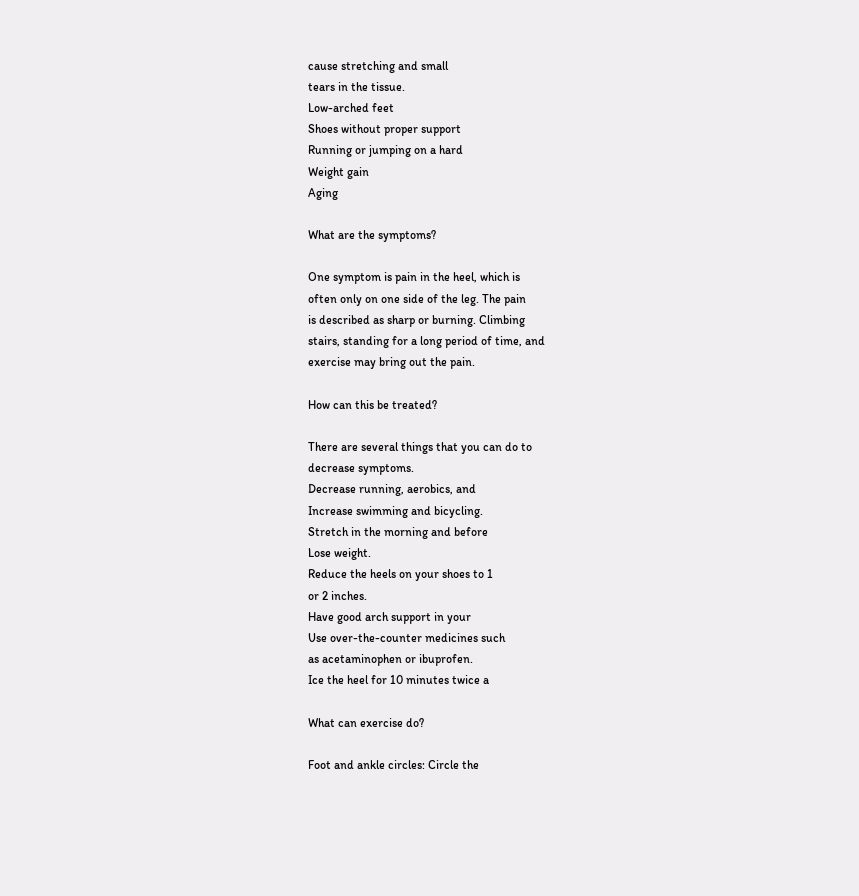cause stretching and small
tears in the tissue.
Low-arched feet
Shoes without proper support
Running or jumping on a hard
Weight gain
Aging

What are the symptoms?

One symptom is pain in the heel, which is
often only on one side of the leg. The pain
is described as sharp or burning. Climbing
stairs, standing for a long period of time, and
exercise may bring out the pain.

How can this be treated?

There are several things that you can do to
decrease symptoms.
Decrease running, aerobics, and
Increase swimming and bicycling.
Stretch in the morning and before
Lose weight.
Reduce the heels on your shoes to 1
or 2 inches.
Have good arch support in your
Use over-the-counter medicines such
as acetaminophen or ibuprofen.
Ice the heel for 10 minutes twice a

What can exercise do?

Foot and ankle circles: Circle the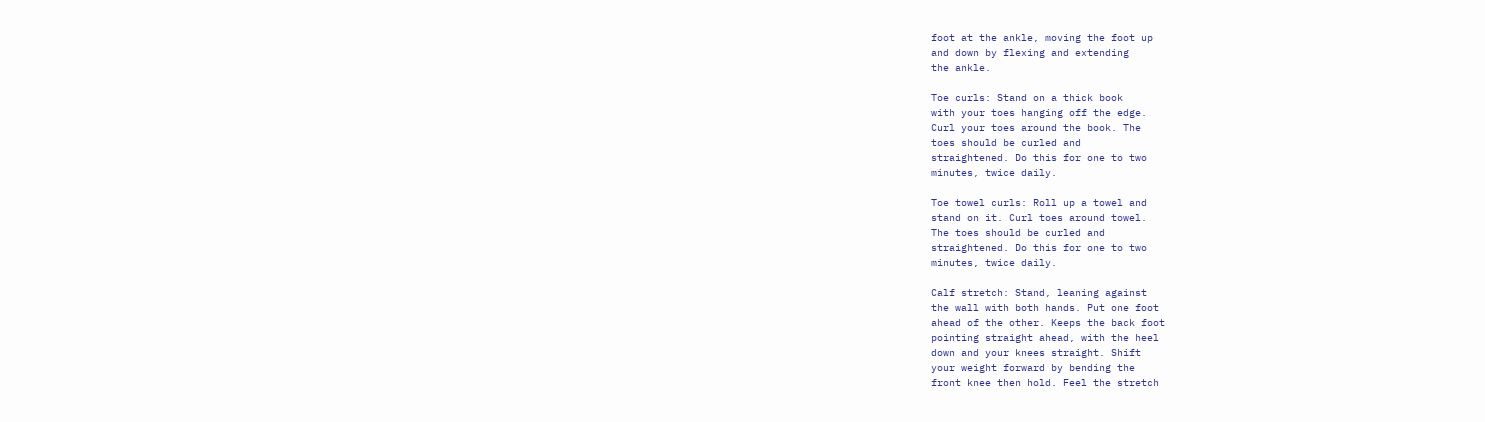foot at the ankle, moving the foot up
and down by flexing and extending
the ankle.

Toe curls: Stand on a thick book
with your toes hanging off the edge.
Curl your toes around the book. The
toes should be curled and
straightened. Do this for one to two
minutes, twice daily.

Toe towel curls: Roll up a towel and
stand on it. Curl toes around towel.
The toes should be curled and
straightened. Do this for one to two
minutes, twice daily.

Calf stretch: Stand, leaning against
the wall with both hands. Put one foot
ahead of the other. Keeps the back foot
pointing straight ahead, with the heel
down and your knees straight. Shift
your weight forward by bending the
front knee then hold. Feel the stretch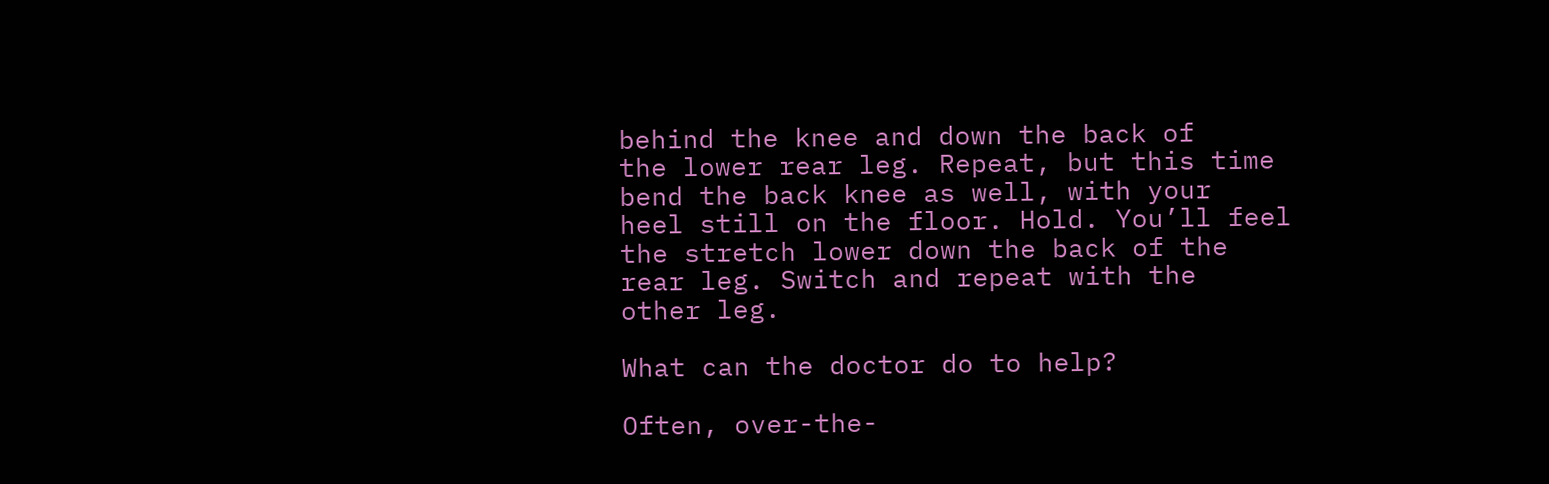behind the knee and down the back of
the lower rear leg. Repeat, but this time
bend the back knee as well, with your
heel still on the floor. Hold. You’ll feel
the stretch lower down the back of the
rear leg. Switch and repeat with the
other leg.

What can the doctor do to help?

Often, over-the-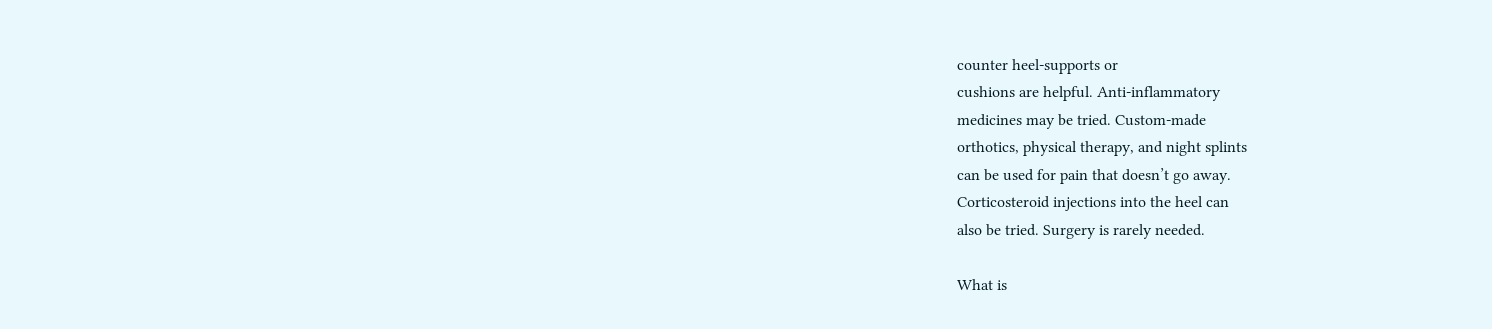counter heel-supports or
cushions are helpful. Anti-inflammatory
medicines may be tried. Custom-made
orthotics, physical therapy, and night splints
can be used for pain that doesn’t go away.
Corticosteroid injections into the heel can
also be tried. Surgery is rarely needed.

What is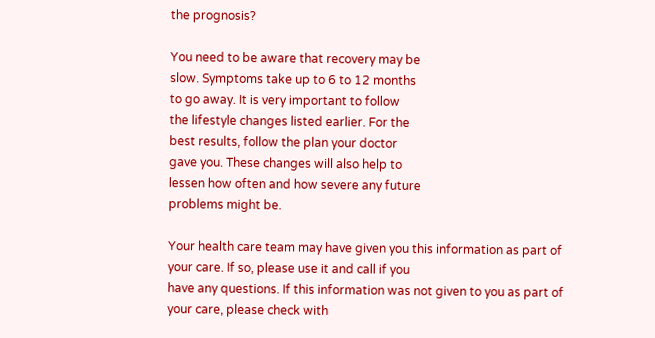the prognosis?

You need to be aware that recovery may be
slow. Symptoms take up to 6 to 12 months
to go away. It is very important to follow
the lifestyle changes listed earlier. For the
best results, follow the plan your doctor
gave you. These changes will also help to
lessen how often and how severe any future
problems might be.

Your health care team may have given you this information as part of your care. If so, please use it and call if you
have any questions. If this information was not given to you as part of your care, please check with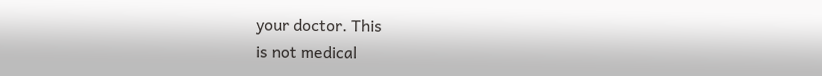your doctor. This
is not medical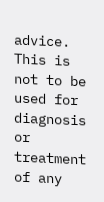advice. This is not to be used for diagnosis or treatment of any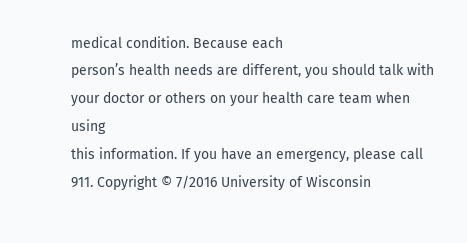medical condition. Because each
person’s health needs are different, you should talk with your doctor or others on your health care team when using
this information. If you have an emergency, please call 911. Copyright © 7/2016 University of Wisconsin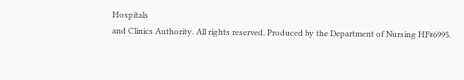Hospitals
and Clinics Authority. All rights reserved. Produced by the Department of Nursing HF#6995.